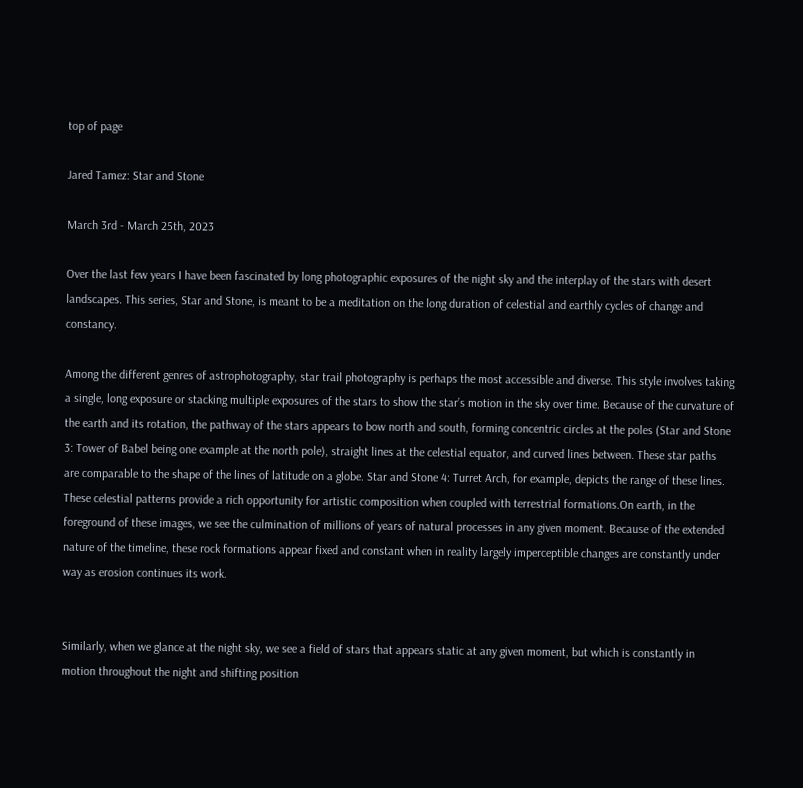top of page

Jared Tamez: Star and Stone

March 3rd - March 25th, 2023

Over the last few years I have been fascinated by long photographic exposures of the night sky and the interplay of the stars with desert landscapes. This series, Star and Stone, is meant to be a meditation on the long duration of celestial and earthly cycles of change and constancy.

Among the different genres of astrophotography, star trail photography is perhaps the most accessible and diverse. This style involves taking a single, long exposure or stacking multiple exposures of the stars to show the star’s motion in the sky over time. Because of the curvature of the earth and its rotation, the pathway of the stars appears to bow north and south, forming concentric circles at the poles (Star and Stone 3: Tower of Babel being one example at the north pole), straight lines at the celestial equator, and curved lines between. These star paths are comparable to the shape of the lines of latitude on a globe. Star and Stone 4: Turret Arch, for example, depicts the range of these lines. These celestial patterns provide a rich opportunity for artistic composition when coupled with terrestrial formations.On earth, in the foreground of these images, we see the culmination of millions of years of natural processes in any given moment. Because of the extended nature of the timeline, these rock formations appear fixed and constant when in reality largely imperceptible changes are constantly under way as erosion continues its work.


Similarly, when we glance at the night sky, we see a field of stars that appears static at any given moment, but which is constantly in motion throughout the night and shifting position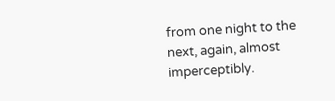from one night to the next, again, almost imperceptibly.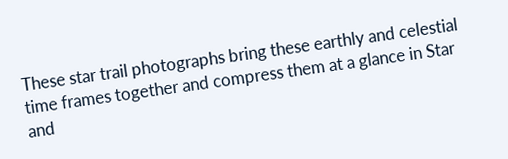These star trail photographs bring these earthly and celestial time frames together and compress them at a glance in Star and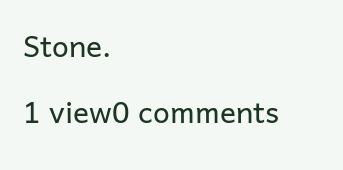Stone.

1 view0 comments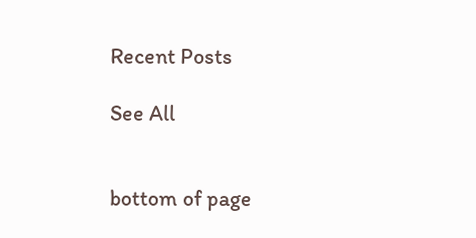Recent Posts

See All


bottom of page